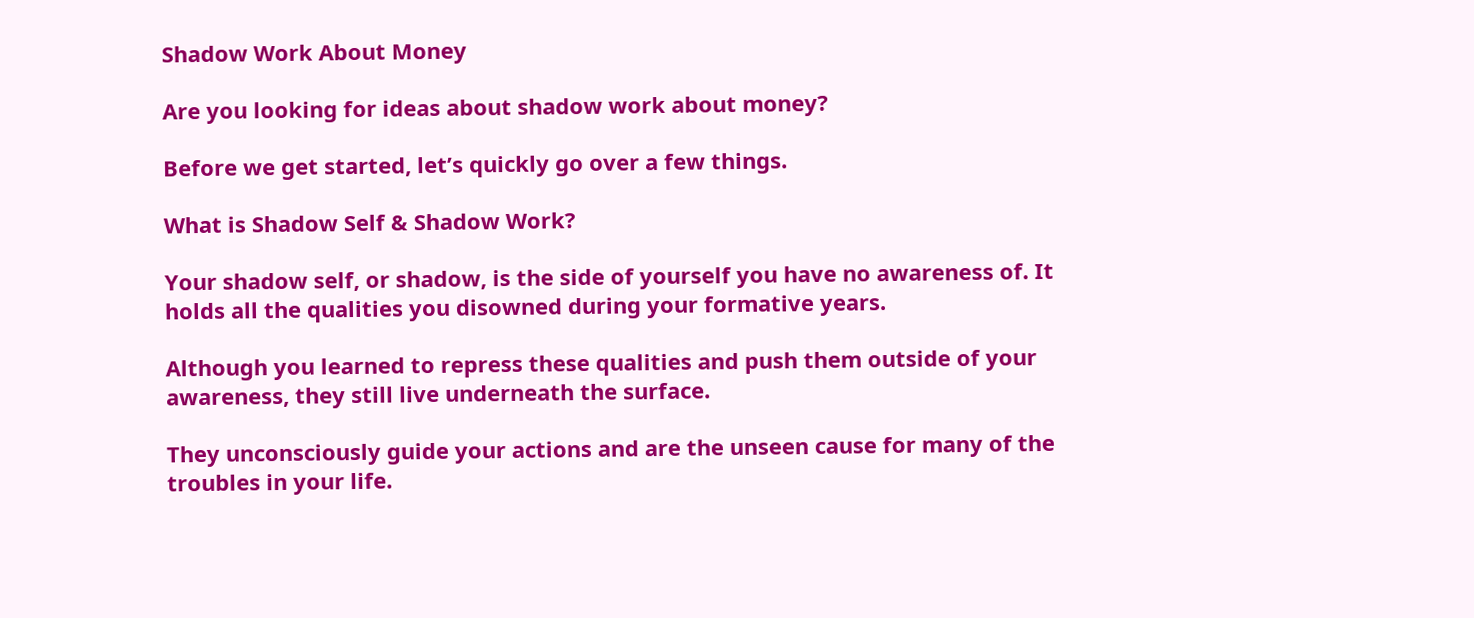Shadow Work About Money

Are you looking for ideas about shadow work about money?

Before we get started, let’s quickly go over a few things.

What is Shadow Self & Shadow Work?

Your shadow self, or shadow, is the side of yourself you have no awareness of. It holds all the qualities you disowned during your formative years.

Although you learned to repress these qualities and push them outside of your awareness, they still live underneath the surface.

They unconsciously guide your actions and are the unseen cause for many of the troubles in your life.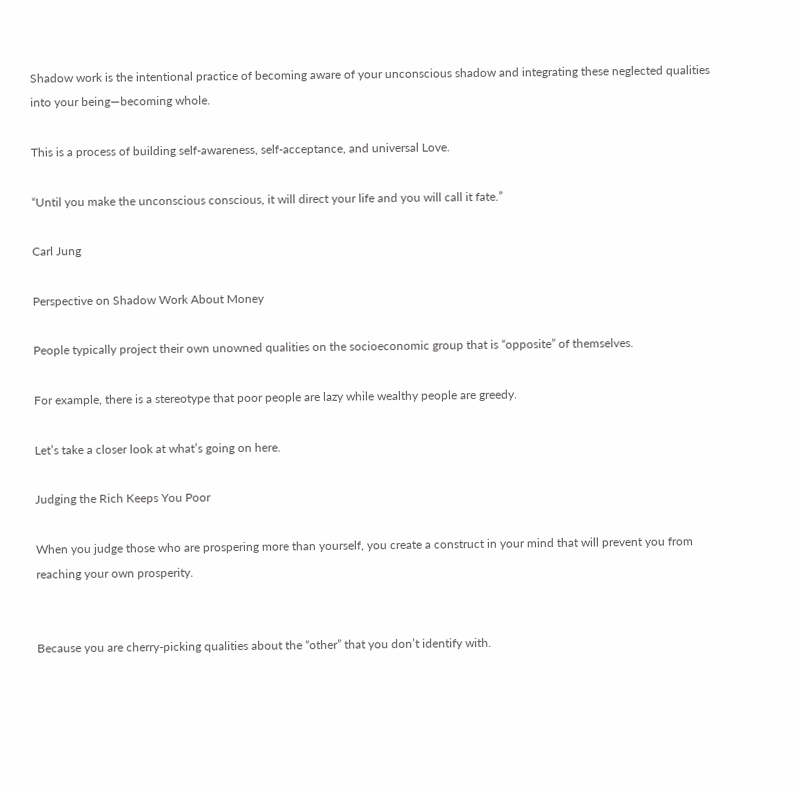Shadow work is the intentional practice of becoming aware of your unconscious shadow and integrating these neglected qualities into your being—becoming whole.

This is a process of building self-awareness, self-acceptance, and universal Love.

“Until you make the unconscious conscious, it will direct your life and you will call it fate.”

Carl Jung

Perspective on Shadow Work About Money

People typically project their own unowned qualities on the socioeconomic group that is “opposite” of themselves.

For example, there is a stereotype that poor people are lazy while wealthy people are greedy.

Let’s take a closer look at what’s going on here.

Judging the Rich Keeps You Poor

When you judge those who are prospering more than yourself, you create a construct in your mind that will prevent you from reaching your own prosperity.


Because you are cherry-picking qualities about the “other” that you don’t identify with.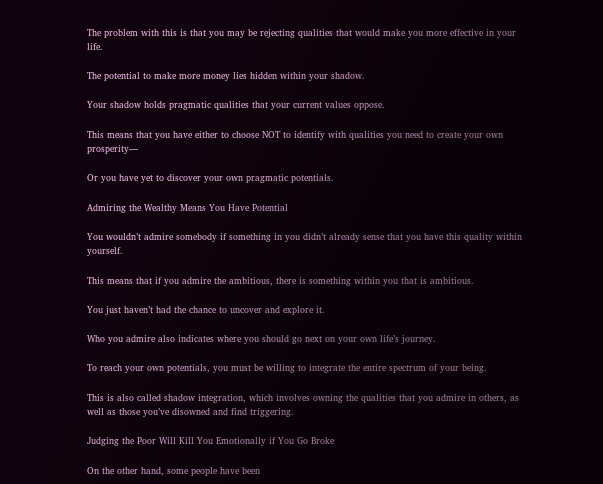The problem with this is that you may be rejecting qualities that would make you more effective in your life.

The potential to make more money lies hidden within your shadow.

Your shadow holds pragmatic qualities that your current values oppose.

This means that you have either to choose NOT to identify with qualities you need to create your own prosperity—

Or you have yet to discover your own pragmatic potentials.

Admiring the Wealthy Means You Have Potential

You wouldn’t admire somebody if something in you didn’t already sense that you have this quality within yourself.

This means that if you admire the ambitious, there is something within you that is ambitious.

You just haven’t had the chance to uncover and explore it.

Who you admire also indicates where you should go next on your own life’s journey.

To reach your own potentials, you must be willing to integrate the entire spectrum of your being.

This is also called shadow integration, which involves owning the qualities that you admire in others, as well as those you’ve disowned and find triggering.

Judging the Poor Will Kill You Emotionally if You Go Broke

On the other hand, some people have been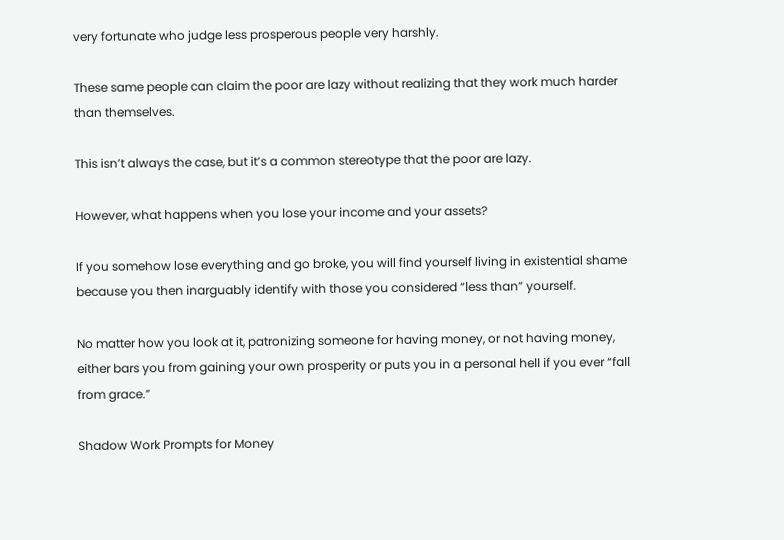very fortunate who judge less prosperous people very harshly.

These same people can claim the poor are lazy without realizing that they work much harder than themselves.

This isn’t always the case, but it’s a common stereotype that the poor are lazy.

However, what happens when you lose your income and your assets?

If you somehow lose everything and go broke, you will find yourself living in existential shame because you then inarguably identify with those you considered “less than” yourself.

No matter how you look at it, patronizing someone for having money, or not having money, either bars you from gaining your own prosperity or puts you in a personal hell if you ever “fall from grace.”

Shadow Work Prompts for Money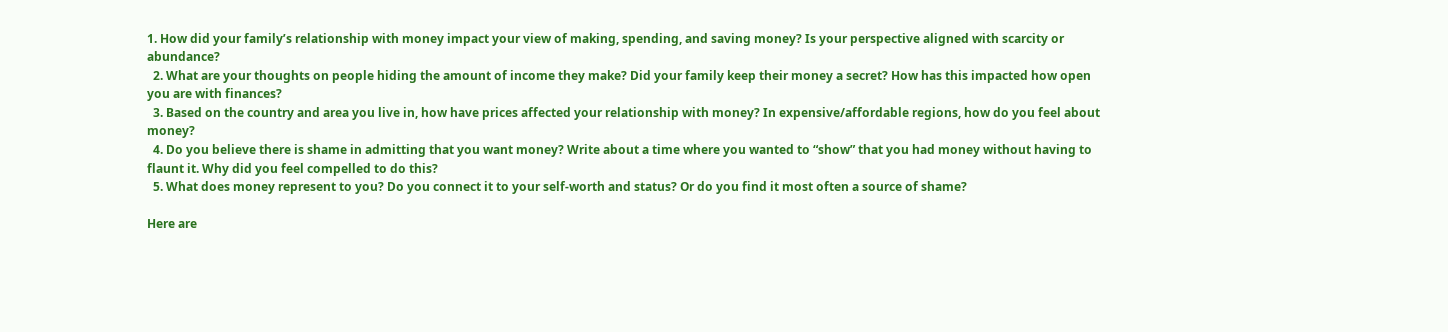1. How did your family’s relationship with money impact your view of making, spending, and saving money? Is your perspective aligned with scarcity or abundance?
  2. What are your thoughts on people hiding the amount of income they make? Did your family keep their money a secret? How has this impacted how open you are with finances?
  3. Based on the country and area you live in, how have prices affected your relationship with money? In expensive/affordable regions, how do you feel about money?
  4. Do you believe there is shame in admitting that you want money? Write about a time where you wanted to “show” that you had money without having to flaunt it. Why did you feel compelled to do this?
  5. What does money represent to you? Do you connect it to your self-worth and status? Or do you find it most often a source of shame?

Here are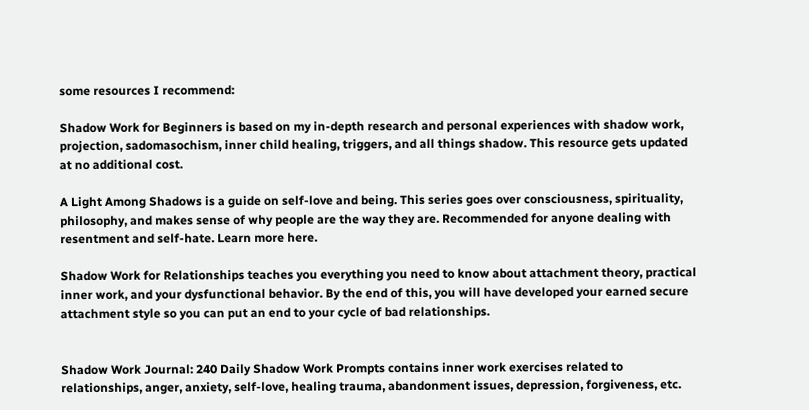some resources I recommend:

Shadow Work for Beginners is based on my in-depth research and personal experiences with shadow work, projection, sadomasochism, inner child healing, triggers, and all things shadow. This resource gets updated at no additional cost.

A Light Among Shadows is a guide on self-love and being. This series goes over consciousness, spirituality, philosophy, and makes sense of why people are the way they are. Recommended for anyone dealing with resentment and self-hate. Learn more here.

Shadow Work for Relationships teaches you everything you need to know about attachment theory, practical inner work, and your dysfunctional behavior. By the end of this, you will have developed your earned secure attachment style so you can put an end to your cycle of bad relationships.


Shadow Work Journal: 240 Daily Shadow Work Prompts contains inner work exercises related to relationships, anger, anxiety, self-love, healing trauma, abandonment issues, depression, forgiveness, etc.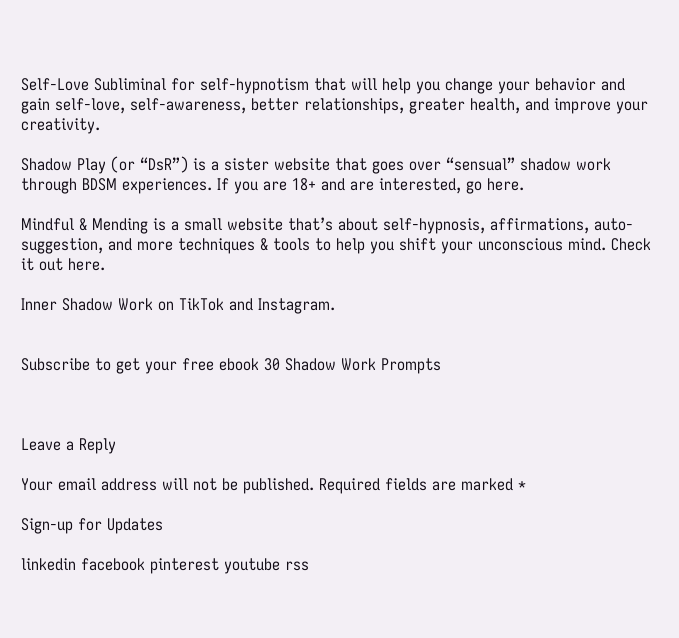Self-Love Subliminal for self-hypnotism that will help you change your behavior and gain self-love, self-awareness, better relationships, greater health, and improve your creativity.

Shadow Play (or “DsR”) is a sister website that goes over “sensual” shadow work through BDSM experiences. If you are 18+ and are interested, go here.

Mindful & Mending is a small website that’s about self-hypnosis, affirmations, auto-suggestion, and more techniques & tools to help you shift your unconscious mind. Check it out here.

Inner Shadow Work on TikTok and Instagram.


Subscribe to get your free ebook 30 Shadow Work Prompts



Leave a Reply

Your email address will not be published. Required fields are marked *

Sign-up for Updates

linkedin facebook pinterest youtube rss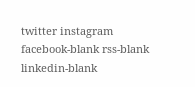twitter instagram facebook-blank rss-blank linkedin-blank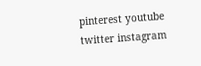pinterest youtube twitter instagram